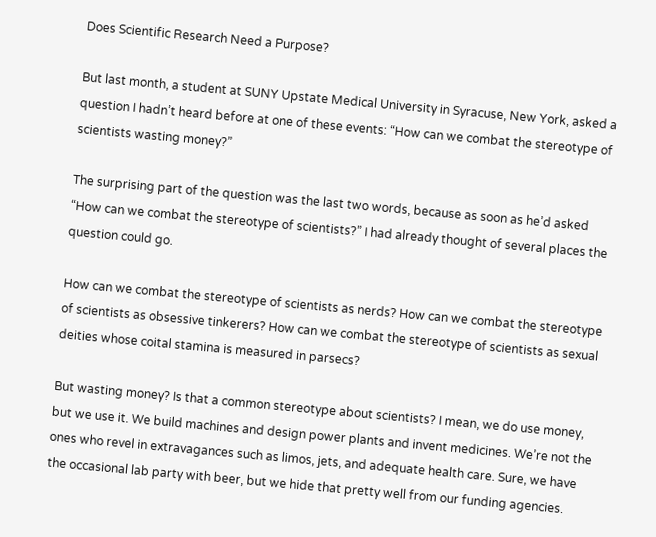Does Scientific Research Need a Purpose?

But last month, a student at SUNY Upstate Medical University in Syracuse, New York, asked a question I hadn’t heard before at one of these events: “How can we combat the stereotype of scientists wasting money?”

The surprising part of the question was the last two words, because as soon as he’d asked “How can we combat the stereotype of scientists?” I had already thought of several places the question could go.

How can we combat the stereotype of scientists as nerds? How can we combat the stereotype of scientists as obsessive tinkerers? How can we combat the stereotype of scientists as sexual deities whose coital stamina is measured in parsecs?

But wasting money? Is that a common stereotype about scientists? I mean, we do use money, but we use it. We build machines and design power plants and invent medicines. We’re not the ones who revel in extravagances such as limos, jets, and adequate health care. Sure, we have the occasional lab party with beer, but we hide that pretty well from our funding agencies.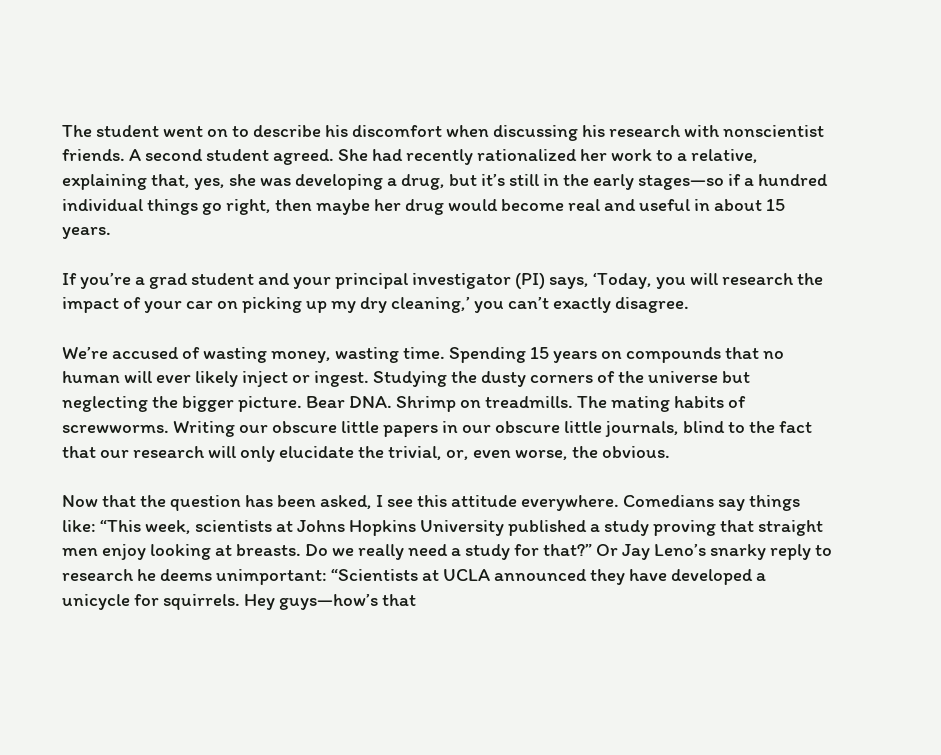The student went on to describe his discomfort when discussing his research with nonscientist friends. A second student agreed. She had recently rationalized her work to a relative, explaining that, yes, she was developing a drug, but it’s still in the early stages—so if a hundred individual things go right, then maybe her drug would become real and useful in about 15 years.

If you’re a grad student and your principal investigator (PI) says, ‘Today, you will research the impact of your car on picking up my dry cleaning,’ you can’t exactly disagree.

We’re accused of wasting money, wasting time. Spending 15 years on compounds that no human will ever likely inject or ingest. Studying the dusty corners of the universe but neglecting the bigger picture. Bear DNA. Shrimp on treadmills. The mating habits of screwworms. Writing our obscure little papers in our obscure little journals, blind to the fact that our research will only elucidate the trivial, or, even worse, the obvious.

Now that the question has been asked, I see this attitude everywhere. Comedians say things like: “This week, scientists at Johns Hopkins University published a study proving that straight men enjoy looking at breasts. Do we really need a study for that?” Or Jay Leno’s snarky reply to research he deems unimportant: “Scientists at UCLA announced they have developed a unicycle for squirrels. Hey guys—how’s that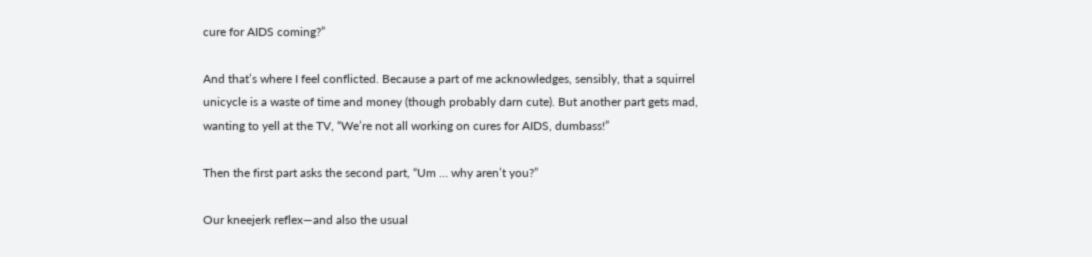cure for AIDS coming?”

And that’s where I feel conflicted. Because a part of me acknowledges, sensibly, that a squirrel unicycle is a waste of time and money (though probably darn cute). But another part gets mad, wanting to yell at the TV, “We’re not all working on cures for AIDS, dumbass!”

Then the first part asks the second part, “Um … why aren’t you?”

Our kneejerk reflex—and also the usual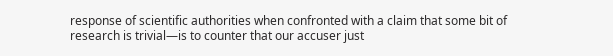response of scientific authorities when confronted with a claim that some bit of research is trivial—is to counter that our accuser just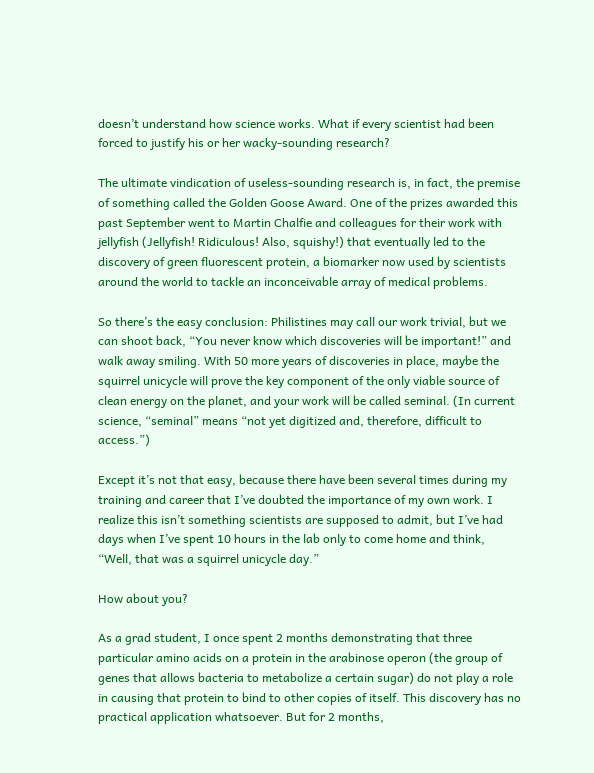doesn’t understand how science works. What if every scientist had been forced to justify his or her wacky-sounding research?

The ultimate vindication of useless-sounding research is, in fact, the premise of something called the Golden Goose Award. One of the prizes awarded this past September went to Martin Chalfie and colleagues for their work with jellyfish (Jellyfish! Ridiculous! Also, squishy!) that eventually led to the discovery of green fluorescent protein, a biomarker now used by scientists around the world to tackle an inconceivable array of medical problems.

So there’s the easy conclusion: Philistines may call our work trivial, but we can shoot back, “You never know which discoveries will be important!” and walk away smiling. With 50 more years of discoveries in place, maybe the squirrel unicycle will prove the key component of the only viable source of clean energy on the planet, and your work will be called seminal. (In current science, “seminal” means “not yet digitized and, therefore, difficult to access.”)

Except it’s not that easy, because there have been several times during my training and career that I’ve doubted the importance of my own work. I realize this isn’t something scientists are supposed to admit, but I’ve had days when I’ve spent 10 hours in the lab only to come home and think, “Well, that was a squirrel unicycle day.”

How about you?

As a grad student, I once spent 2 months demonstrating that three particular amino acids on a protein in the arabinose operon (the group of genes that allows bacteria to metabolize a certain sugar) do not play a role in causing that protein to bind to other copies of itself. This discovery has no practical application whatsoever. But for 2 months,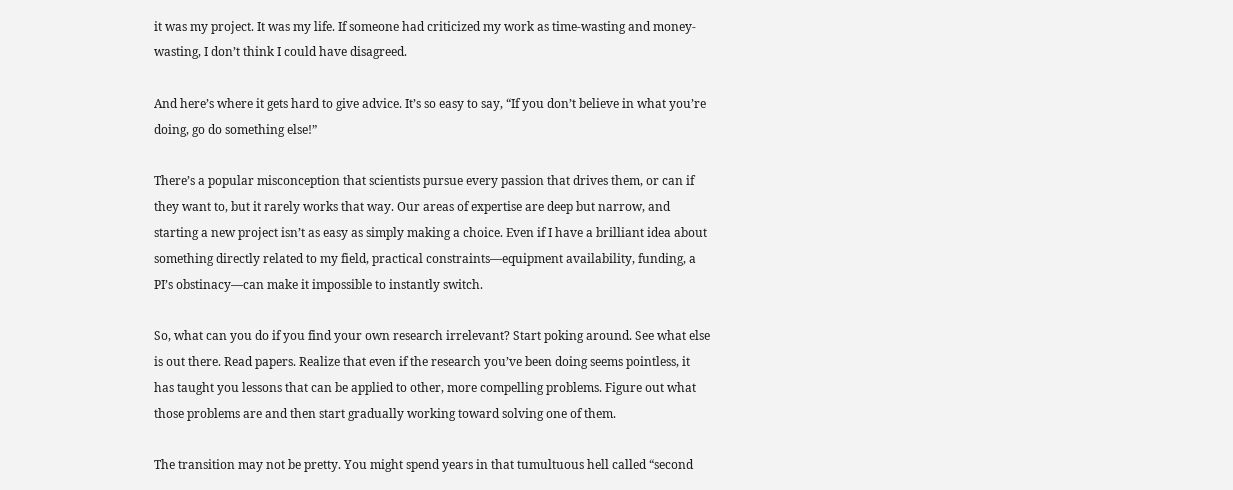it was my project. It was my life. If someone had criticized my work as time-wasting and money-wasting, I don’t think I could have disagreed.

And here’s where it gets hard to give advice. It’s so easy to say, “If you don’t believe in what you’re doing, go do something else!”

There’s a popular misconception that scientists pursue every passion that drives them, or can if they want to, but it rarely works that way. Our areas of expertise are deep but narrow, and starting a new project isn’t as easy as simply making a choice. Even if I have a brilliant idea about something directly related to my field, practical constraints—equipment availability, funding, a PI’s obstinacy—can make it impossible to instantly switch.

So, what can you do if you find your own research irrelevant? Start poking around. See what else is out there. Read papers. Realize that even if the research you’ve been doing seems pointless, it has taught you lessons that can be applied to other, more compelling problems. Figure out what those problems are and then start gradually working toward solving one of them.

The transition may not be pretty. You might spend years in that tumultuous hell called “second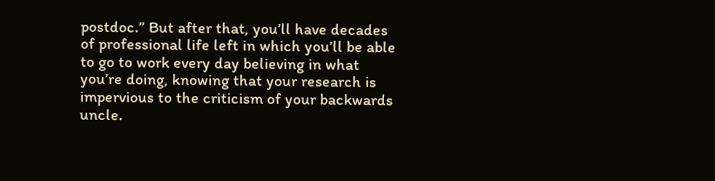postdoc.” But after that, you’ll have decades of professional life left in which you’ll be able to go to work every day believing in what you’re doing, knowing that your research is impervious to the criticism of your backwards uncle.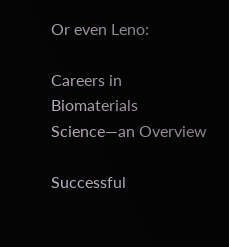Or even Leno:

Careers in Biomaterials Science—an Overview

Successful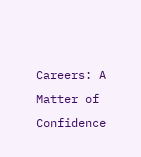Careers: A Matter of Confidence